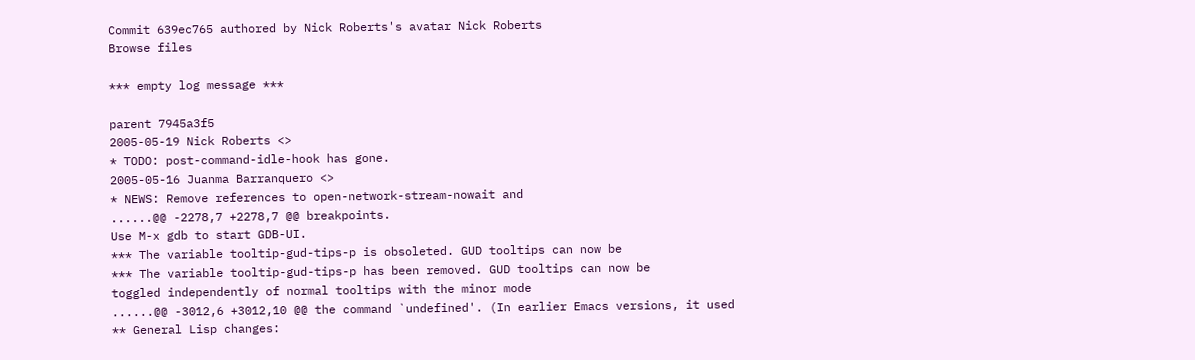Commit 639ec765 authored by Nick Roberts's avatar Nick Roberts
Browse files

*** empty log message ***

parent 7945a3f5
2005-05-19 Nick Roberts <>
* TODO: post-command-idle-hook has gone.
2005-05-16 Juanma Barranquero <>
* NEWS: Remove references to open-network-stream-nowait and
......@@ -2278,7 +2278,7 @@ breakpoints.
Use M-x gdb to start GDB-UI.
*** The variable tooltip-gud-tips-p is obsoleted. GUD tooltips can now be
*** The variable tooltip-gud-tips-p has been removed. GUD tooltips can now be
toggled independently of normal tooltips with the minor mode
......@@ -3012,6 +3012,10 @@ the command `undefined'. (In earlier Emacs versions, it used
** General Lisp changes: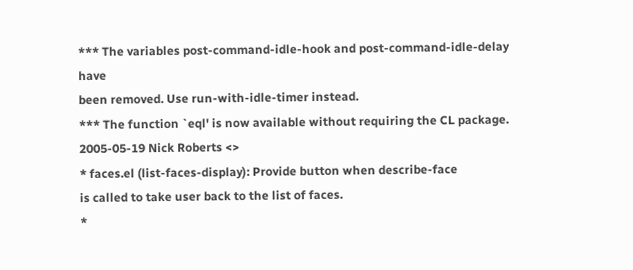*** The variables post-command-idle-hook and post-command-idle-delay have
been removed. Use run-with-idle-timer instead.
*** The function `eql' is now available without requiring the CL package.
2005-05-19 Nick Roberts <>
* faces.el (list-faces-display): Provide button when describe-face
is called to take user back to the list of faces.
*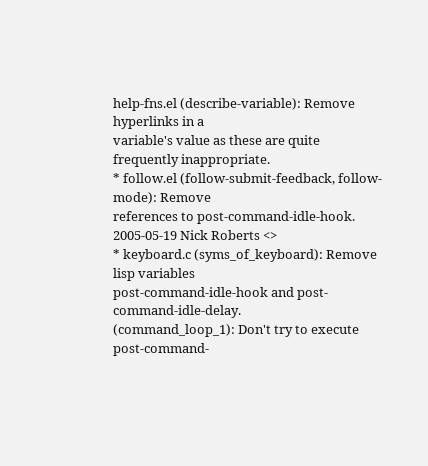help-fns.el (describe-variable): Remove hyperlinks in a
variable's value as these are quite frequently inappropriate.
* follow.el (follow-submit-feedback, follow-mode): Remove
references to post-command-idle-hook.
2005-05-19 Nick Roberts <>
* keyboard.c (syms_of_keyboard): Remove lisp variables
post-command-idle-hook and post-command-idle-delay.
(command_loop_1): Don't try to execute post-command-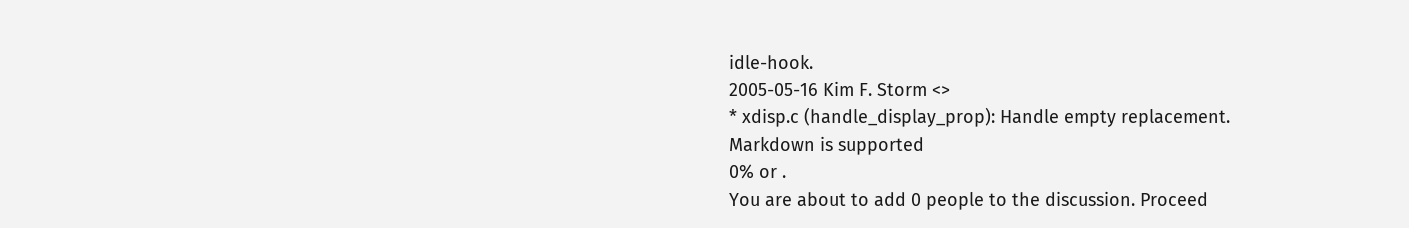idle-hook.
2005-05-16 Kim F. Storm <>
* xdisp.c (handle_display_prop): Handle empty replacement.
Markdown is supported
0% or .
You are about to add 0 people to the discussion. Proceed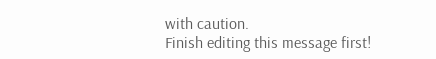with caution.
Finish editing this message first!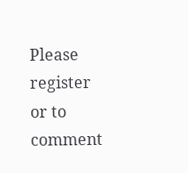Please register or to comment